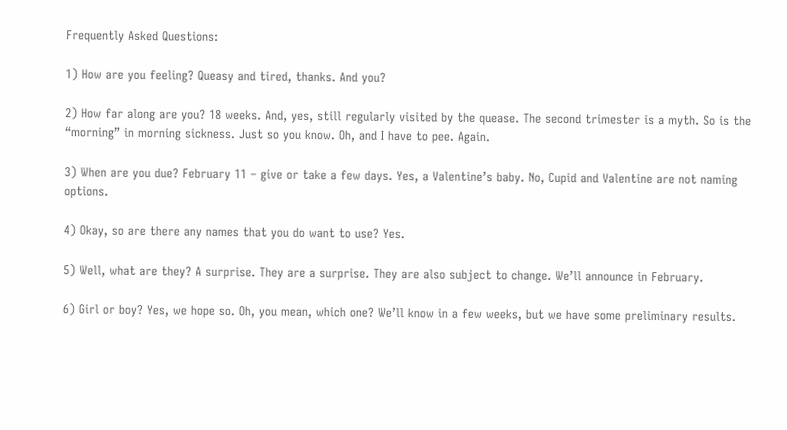Frequently Asked Questions:

1) How are you feeling? Queasy and tired, thanks. And you?

2) How far along are you? 18 weeks. And, yes, still regularly visited by the quease. The second trimester is a myth. So is the “morning” in morning sickness. Just so you know. Oh, and I have to pee. Again.

3) When are you due? February 11 – give or take a few days. Yes, a Valentine’s baby. No, Cupid and Valentine are not naming options.

4) Okay, so are there any names that you do want to use? Yes.

5) Well, what are they? A surprise. They are a surprise. They are also subject to change. We’ll announce in February.

6) Girl or boy? Yes, we hope so. Oh, you mean, which one? We’ll know in a few weeks, but we have some preliminary results.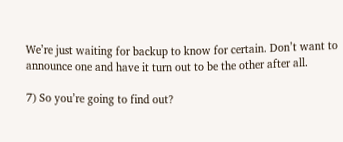We’re just waiting for backup to know for certain. Don’t want to announce one and have it turn out to be the other after all.

7) So you’re going to find out?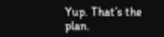Yup. That’s the plan.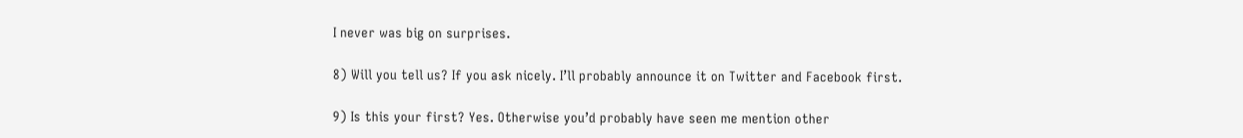I never was big on surprises.

8) Will you tell us? If you ask nicely. I’ll probably announce it on Twitter and Facebook first.

9) Is this your first? Yes. Otherwise you’d probably have seen me mention other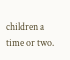children a time or two.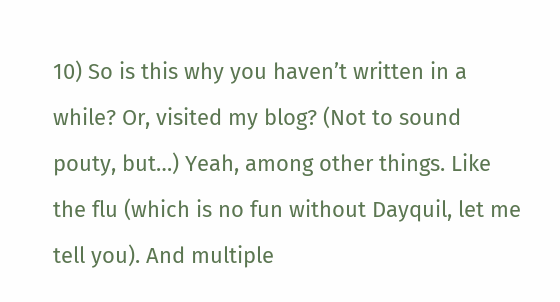10) So is this why you haven’t written in a while? Or, visited my blog? (Not to sound pouty, but…) Yeah, among other things. Like the flu (which is no fun without Dayquil, let me tell you). And multiple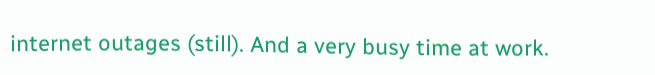internet outages (still). And a very busy time at work.